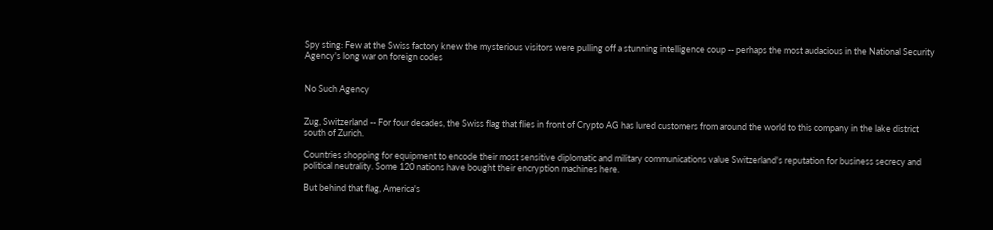Spy sting: Few at the Swiss factory knew the mysterious visitors were pulling off a stunning intelligence coup -- perhaps the most audacious in the National Security Agency's long war on foreign codes


No Such Agency


Zug, Switzerland -- For four decades, the Swiss flag that flies in front of Crypto AG has lured customers from around the world to this company in the lake district south of Zurich.

Countries shopping for equipment to encode their most sensitive diplomatic and military communications value Switzerland's reputation for business secrecy and political neutrality. Some 120 nations have bought their encryption machines here.

But behind that flag, America's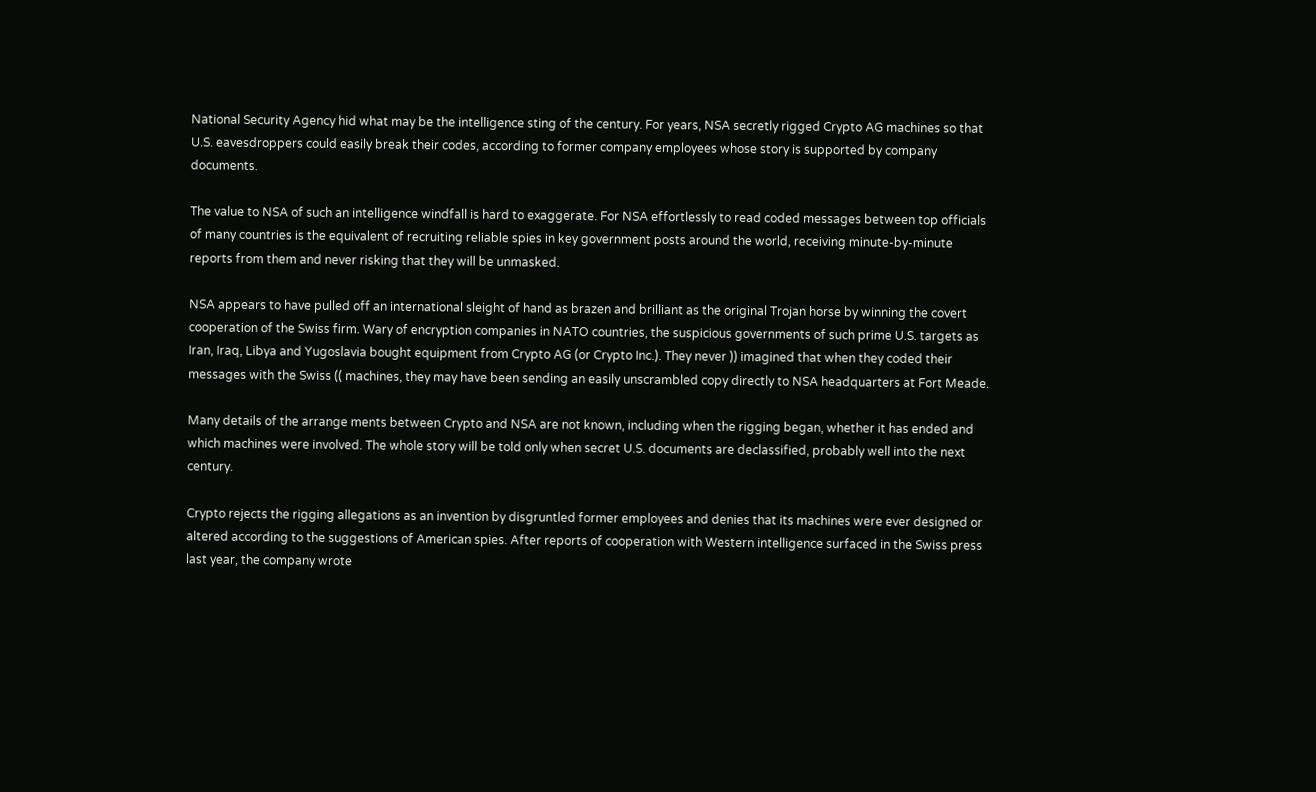National Security Agency hid what may be the intelligence sting of the century. For years, NSA secretly rigged Crypto AG machines so that U.S. eavesdroppers could easily break their codes, according to former company employees whose story is supported by company documents.

The value to NSA of such an intelligence windfall is hard to exaggerate. For NSA effortlessly to read coded messages between top officials of many countries is the equivalent of recruiting reliable spies in key government posts around the world, receiving minute-by-minute reports from them and never risking that they will be unmasked.

NSA appears to have pulled off an international sleight of hand as brazen and brilliant as the original Trojan horse by winning the covert cooperation of the Swiss firm. Wary of encryption companies in NATO countries, the suspicious governments of such prime U.S. targets as Iran, Iraq, Libya and Yugoslavia bought equipment from Crypto AG (or Crypto Inc.). They never )) imagined that when they coded their messages with the Swiss (( machines, they may have been sending an easily unscrambled copy directly to NSA headquarters at Fort Meade.

Many details of the arrange ments between Crypto and NSA are not known, including when the rigging began, whether it has ended and which machines were involved. The whole story will be told only when secret U.S. documents are declassified, probably well into the next century.

Crypto rejects the rigging allegations as an invention by disgruntled former employees and denies that its machines were ever designed or altered according to the suggestions of American spies. After reports of cooperation with Western intelligence surfaced in the Swiss press last year, the company wrote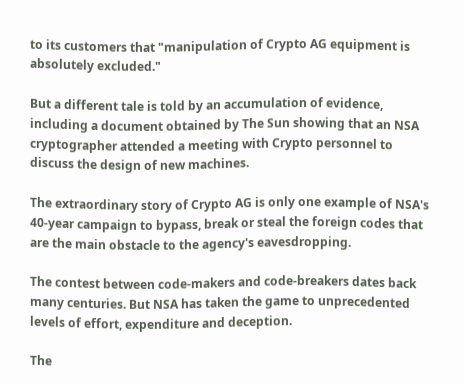to its customers that "manipulation of Crypto AG equipment is absolutely excluded."

But a different tale is told by an accumulation of evidence, including a document obtained by The Sun showing that an NSA cryptographer attended a meeting with Crypto personnel to discuss the design of new machines.

The extraordinary story of Crypto AG is only one example of NSA's 40-year campaign to bypass, break or steal the foreign codes that are the main obstacle to the agency's eavesdropping.

The contest between code-makers and code-breakers dates back many centuries. But NSA has taken the game to unprecedented levels of effort, expenditure and deception.

The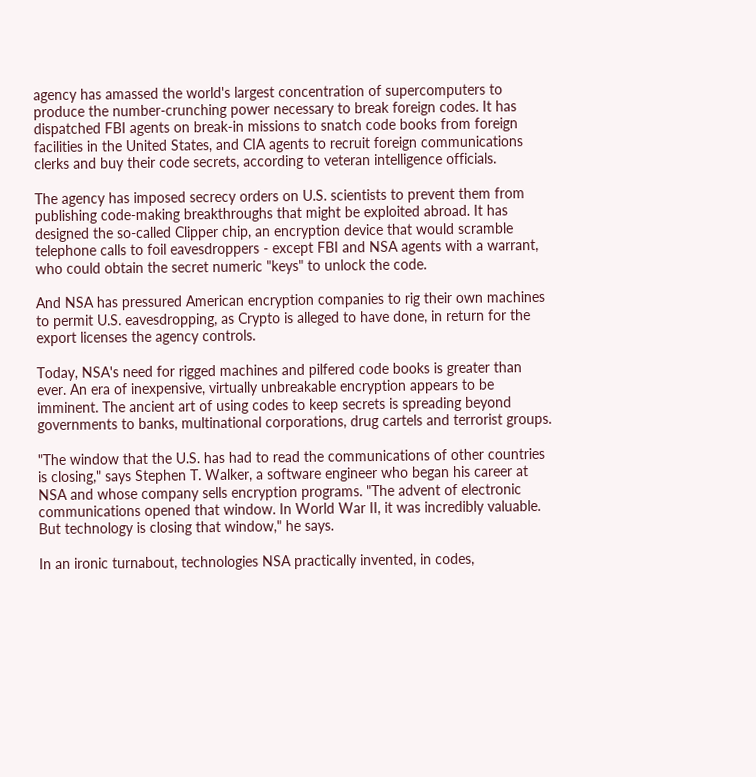agency has amassed the world's largest concentration of supercomputers to produce the number-crunching power necessary to break foreign codes. It has dispatched FBI agents on break-in missions to snatch code books from foreign facilities in the United States, and CIA agents to recruit foreign communications clerks and buy their code secrets, according to veteran intelligence officials.

The agency has imposed secrecy orders on U.S. scientists to prevent them from publishing code-making breakthroughs that might be exploited abroad. It has designed the so-called Clipper chip, an encryption device that would scramble telephone calls to foil eavesdroppers - except FBI and NSA agents with a warrant, who could obtain the secret numeric "keys" to unlock the code.

And NSA has pressured American encryption companies to rig their own machines to permit U.S. eavesdropping, as Crypto is alleged to have done, in return for the export licenses the agency controls.

Today, NSA's need for rigged machines and pilfered code books is greater than ever. An era of inexpensive, virtually unbreakable encryption appears to be imminent. The ancient art of using codes to keep secrets is spreading beyond governments to banks, multinational corporations, drug cartels and terrorist groups.

"The window that the U.S. has had to read the communications of other countries is closing," says Stephen T. Walker, a software engineer who began his career at NSA and whose company sells encryption programs. "The advent of electronic communications opened that window. In World War II, it was incredibly valuable. But technology is closing that window," he says.

In an ironic turnabout, technologies NSA practically invented, in codes,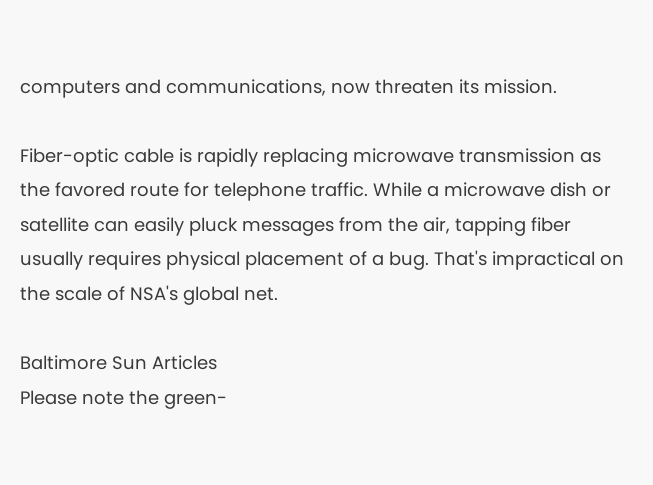computers and communications, now threaten its mission.

Fiber-optic cable is rapidly replacing microwave transmission as the favored route for telephone traffic. While a microwave dish or satellite can easily pluck messages from the air, tapping fiber usually requires physical placement of a bug. That's impractical on the scale of NSA's global net.

Baltimore Sun Articles
Please note the green-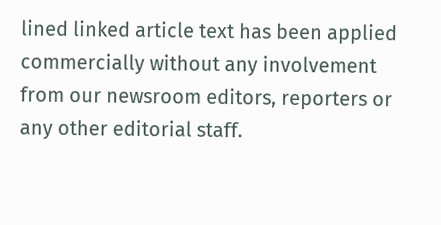lined linked article text has been applied commercially without any involvement from our newsroom editors, reporters or any other editorial staff.